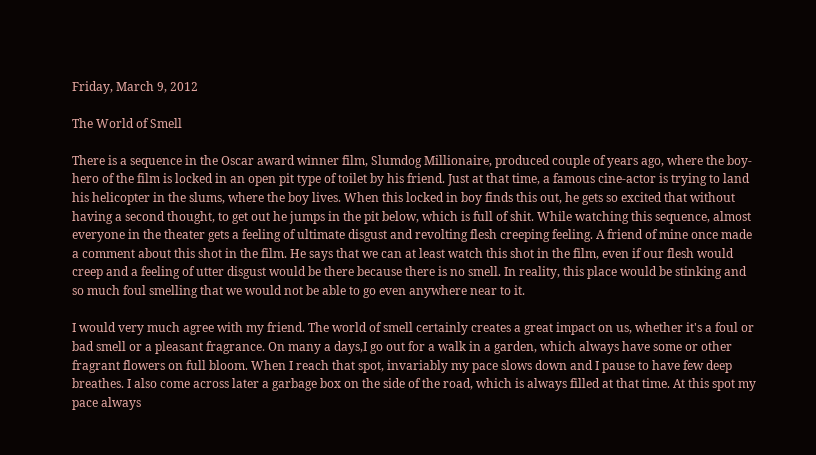Friday, March 9, 2012

The World of Smell

There is a sequence in the Oscar award winner film, Slumdog Millionaire, produced couple of years ago, where the boy-hero of the film is locked in an open pit type of toilet by his friend. Just at that time, a famous cine-actor is trying to land his helicopter in the slums, where the boy lives. When this locked in boy finds this out, he gets so excited that without having a second thought, to get out he jumps in the pit below, which is full of shit. While watching this sequence, almost everyone in the theater gets a feeling of ultimate disgust and revolting flesh creeping feeling. A friend of mine once made a comment about this shot in the film. He says that we can at least watch this shot in the film, even if our flesh would creep and a feeling of utter disgust would be there because there is no smell. In reality, this place would be stinking and so much foul smelling that we would not be able to go even anywhere near to it.

I would very much agree with my friend. The world of smell certainly creates a great impact on us, whether it's a foul or bad smell or a pleasant fragrance. On many a days,I go out for a walk in a garden, which always have some or other fragrant flowers on full bloom. When I reach that spot, invariably my pace slows down and I pause to have few deep breathes. I also come across later a garbage box on the side of the road, which is always filled at that time. At this spot my pace always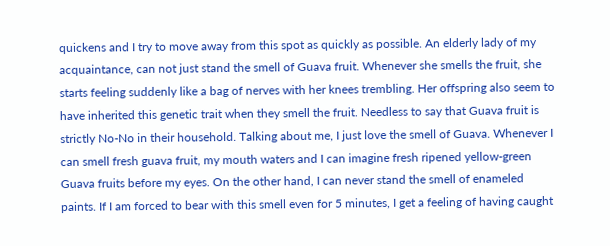quickens and I try to move away from this spot as quickly as possible. An elderly lady of my acquaintance, can not just stand the smell of Guava fruit. Whenever she smells the fruit, she starts feeling suddenly like a bag of nerves with her knees trembling. Her offspring also seem to have inherited this genetic trait when they smell the fruit. Needless to say that Guava fruit is strictly No-No in their household. Talking about me, I just love the smell of Guava. Whenever I can smell fresh guava fruit, my mouth waters and I can imagine fresh ripened yellow-green Guava fruits before my eyes. On the other hand, I can never stand the smell of enameled paints. If I am forced to bear with this smell even for 5 minutes, I get a feeling of having caught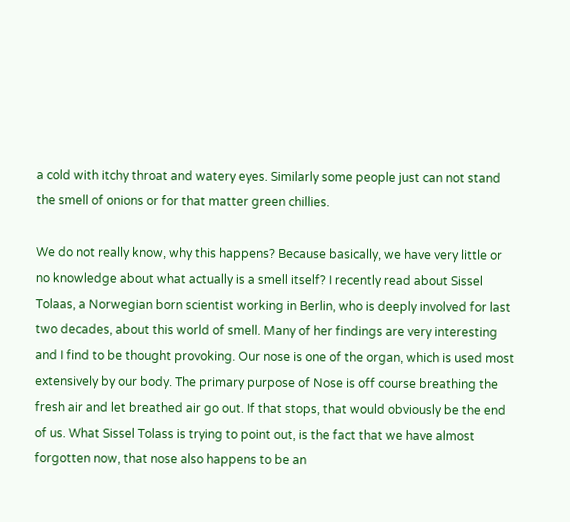a cold with itchy throat and watery eyes. Similarly some people just can not stand the smell of onions or for that matter green chillies.

We do not really know, why this happens? Because basically, we have very little or no knowledge about what actually is a smell itself? I recently read about Sissel Tolaas, a Norwegian born scientist working in Berlin, who is deeply involved for last two decades, about this world of smell. Many of her findings are very interesting and I find to be thought provoking. Our nose is one of the organ, which is used most extensively by our body. The primary purpose of Nose is off course breathing the fresh air and let breathed air go out. If that stops, that would obviously be the end of us. What Sissel Tolass is trying to point out, is the fact that we have almost forgotten now, that nose also happens to be an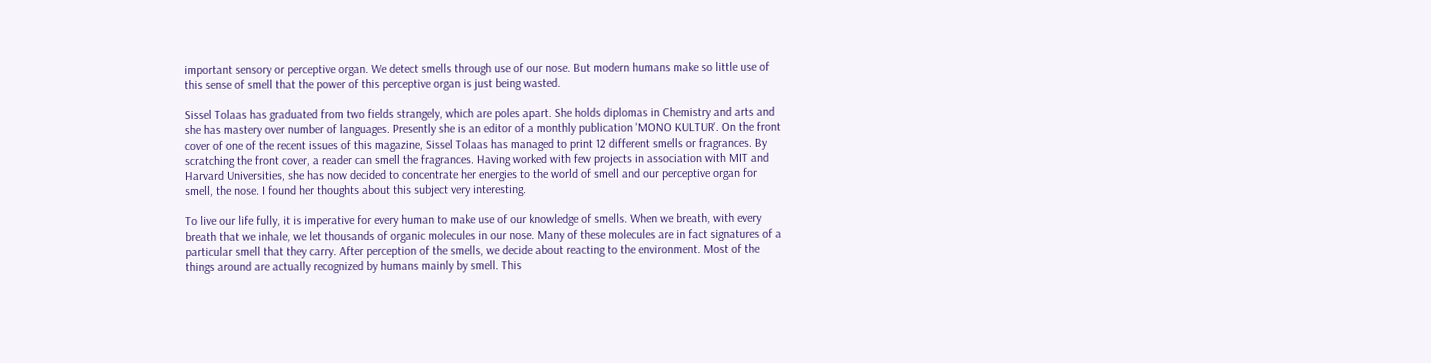important sensory or perceptive organ. We detect smells through use of our nose. But modern humans make so little use of this sense of smell that the power of this perceptive organ is just being wasted.

Sissel Tolaas has graduated from two fields strangely, which are poles apart. She holds diplomas in Chemistry and arts and she has mastery over number of languages. Presently she is an editor of a monthly publication 'MONO KULTUR'. On the front cover of one of the recent issues of this magazine, Sissel Tolaas has managed to print 12 different smells or fragrances. By scratching the front cover, a reader can smell the fragrances. Having worked with few projects in association with MIT and Harvard Universities, she has now decided to concentrate her energies to the world of smell and our perceptive organ for smell, the nose. I found her thoughts about this subject very interesting.

To live our life fully, it is imperative for every human to make use of our knowledge of smells. When we breath, with every breath that we inhale, we let thousands of organic molecules in our nose. Many of these molecules are in fact signatures of a particular smell that they carry. After perception of the smells, we decide about reacting to the environment. Most of the things around are actually recognized by humans mainly by smell. This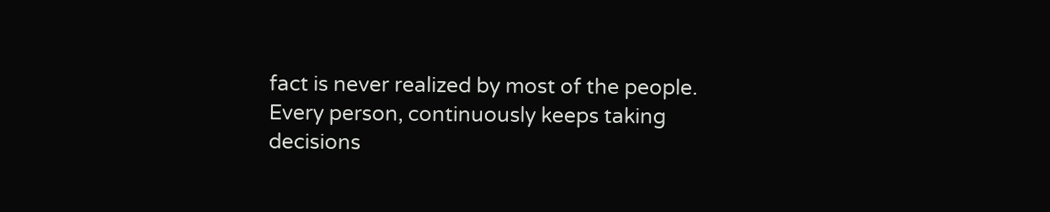fact is never realized by most of the people. Every person, continuously keeps taking decisions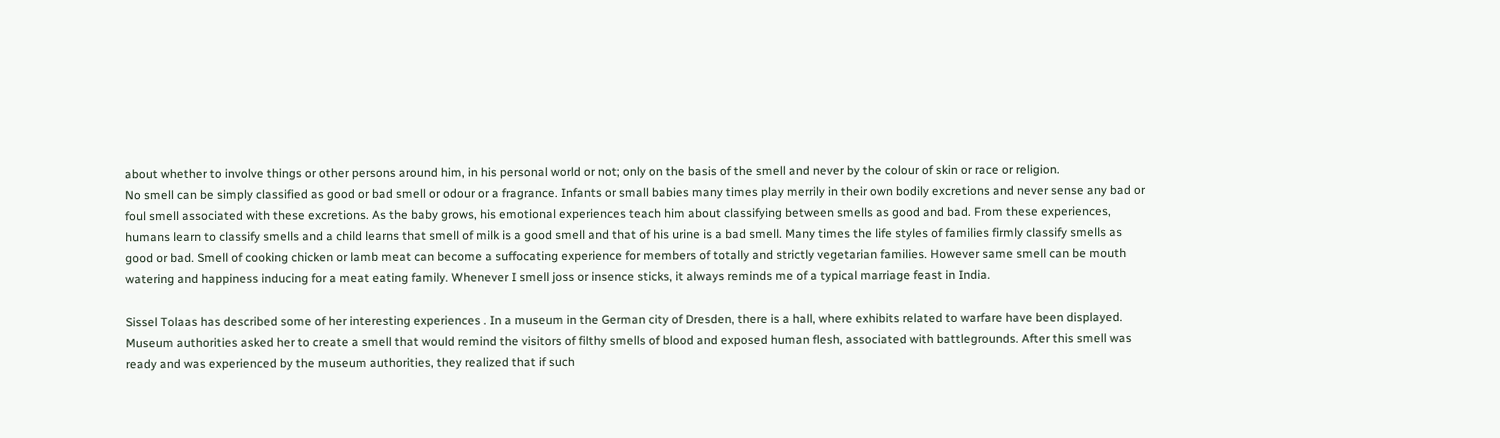about whether to involve things or other persons around him, in his personal world or not; only on the basis of the smell and never by the colour of skin or race or religion.
No smell can be simply classified as good or bad smell or odour or a fragrance. Infants or small babies many times play merrily in their own bodily excretions and never sense any bad or foul smell associated with these excretions. As the baby grows, his emotional experiences teach him about classifying between smells as good and bad. From these experiences, humans learn to classify smells and a child learns that smell of milk is a good smell and that of his urine is a bad smell. Many times the life styles of families firmly classify smells as good or bad. Smell of cooking chicken or lamb meat can become a suffocating experience for members of totally and strictly vegetarian families. However same smell can be mouth watering and happiness inducing for a meat eating family. Whenever I smell joss or insence sticks, it always reminds me of a typical marriage feast in India.

Sissel Tolaas has described some of her interesting experiences . In a museum in the German city of Dresden, there is a hall, where exhibits related to warfare have been displayed. Museum authorities asked her to create a smell that would remind the visitors of filthy smells of blood and exposed human flesh, associated with battlegrounds. After this smell was ready and was experienced by the museum authorities, they realized that if such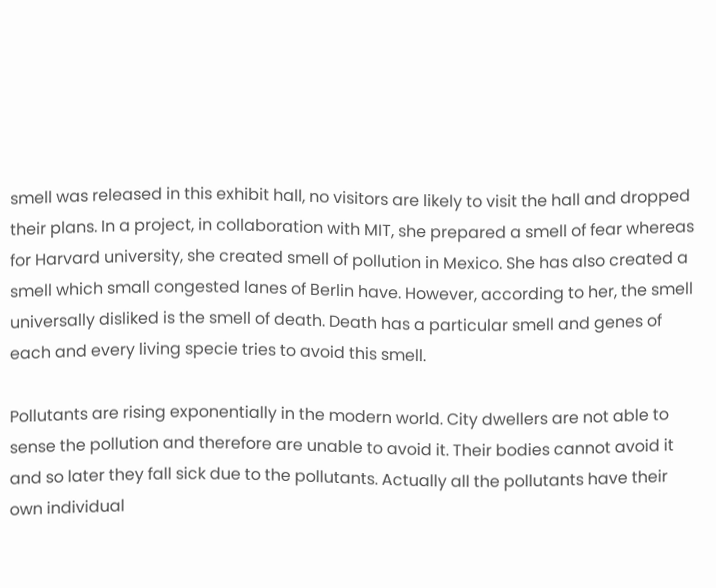smell was released in this exhibit hall, no visitors are likely to visit the hall and dropped their plans. In a project, in collaboration with MIT, she prepared a smell of fear whereas for Harvard university, she created smell of pollution in Mexico. She has also created a smell which small congested lanes of Berlin have. However, according to her, the smell universally disliked is the smell of death. Death has a particular smell and genes of each and every living specie tries to avoid this smell.

Pollutants are rising exponentially in the modern world. City dwellers are not able to sense the pollution and therefore are unable to avoid it. Their bodies cannot avoid it and so later they fall sick due to the pollutants. Actually all the pollutants have their own individual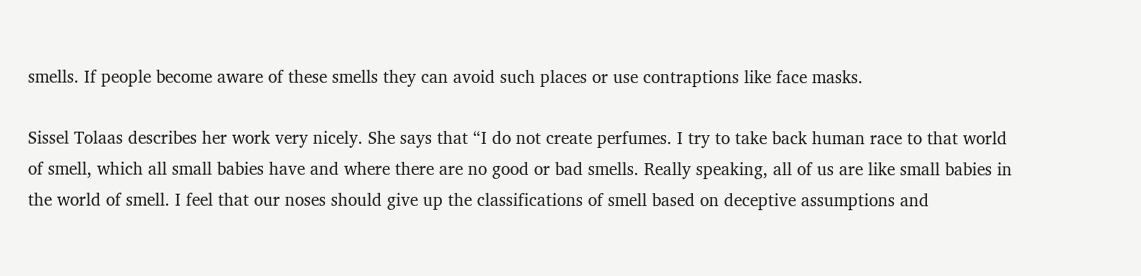smells. If people become aware of these smells they can avoid such places or use contraptions like face masks.

Sissel Tolaas describes her work very nicely. She says that “I do not create perfumes. I try to take back human race to that world of smell, which all small babies have and where there are no good or bad smells. Really speaking, all of us are like small babies in the world of smell. I feel that our noses should give up the classifications of smell based on deceptive assumptions and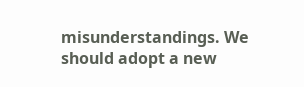misunderstandings. We should adopt a new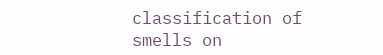classification of smells on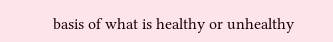basis of what is healthy or unhealthy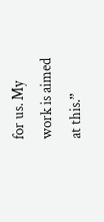for us. My work is aimed at this.”